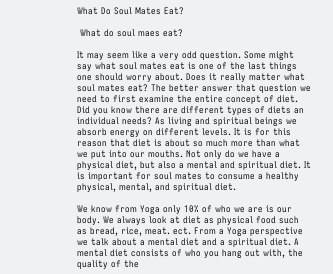What Do Soul Mates Eat?

 What do soul maes eat?

It may seem like a very odd question. Some might say what soul mates eat is one of the last things one should worry about. Does it really matter what soul mates eat? The better answer that question we need to first examine the entire concept of diet. Did you know there are different types of diets an individual needs? As living and spiritual beings we absorb energy on different levels. It is for this reason that diet is about so much more than what we put into our mouths. Not only do we have a physical diet, but also a mental and spiritual diet. It is important for soul mates to consume a healthy physical, mental, and spiritual diet.

We know from Yoga only 10% of who we are is our body. We always look at diet as physical food such as bread, rice, meat. ect. From a Yoga perspective we talk about a mental diet and a spiritual diet. A mental diet consists of who you hang out with, the quality of the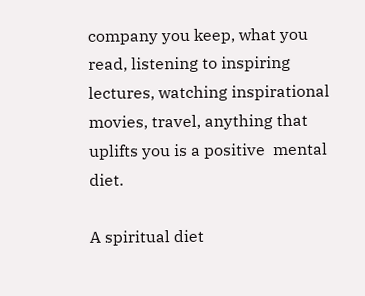company you keep, what you read, listening to inspiring lectures, watching inspirational movies, travel, anything that uplifts you is a positive  mental diet.

A spiritual diet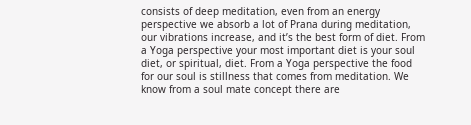consists of deep meditation, even from an energy perspective we absorb a lot of Prana during meditation, our vibrations increase, and it’s the best form of diet. From a Yoga perspective your most important diet is your soul diet, or spiritual, diet. From a Yoga perspective the food for our soul is stillness that comes from meditation. We know from a soul mate concept there are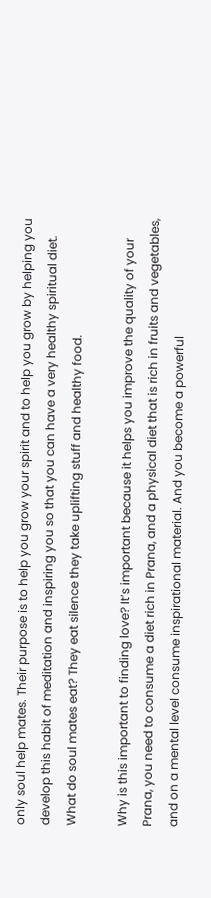only soul help mates. Their purpose is to help you grow your spirit and to help you grow by helping you develop this habit of meditation and inspiring you so that you can have a very healthy spiritual diet. What do soul mates eat? They eat silence they take uplifting stuff and healthy food.

Why is this important to finding love? It’s important because it helps you improve the quality of your Prana, you need to consume a diet rich in Prana, and a physical diet that is rich in fruits and vegetables, and on a mental level consume inspirational material. And you become a powerful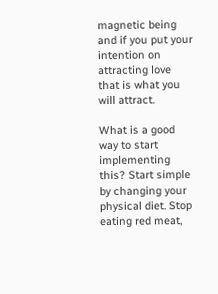magnetic being and if you put your intention on attracting love that is what you will attract.

What is a good way to start implementing this? Start simple by changing your physical diet. Stop eating red meat,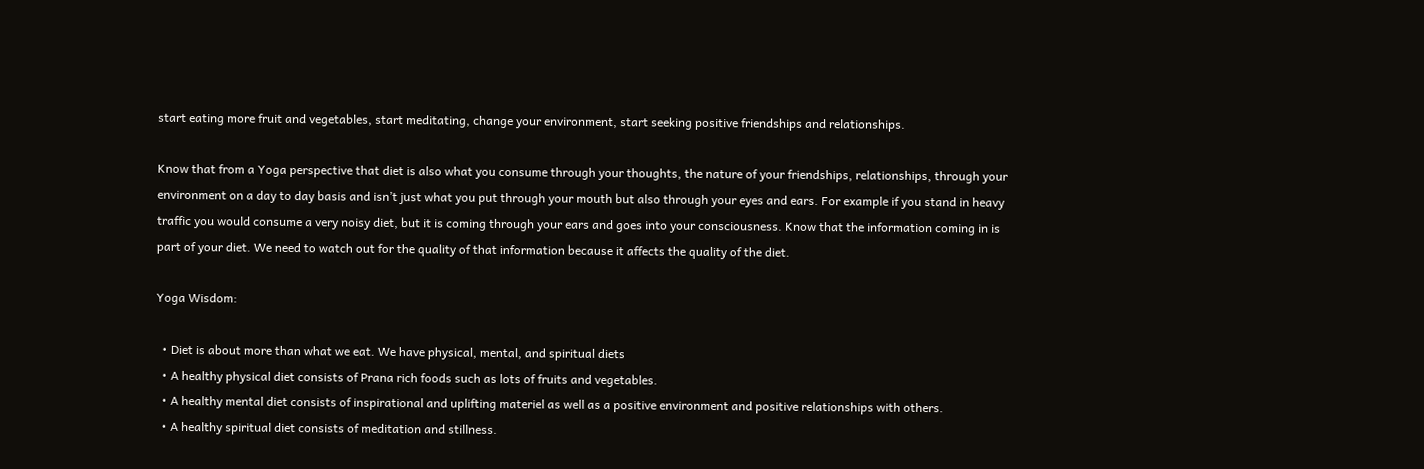start eating more fruit and vegetables, start meditating, change your environment, start seeking positive friendships and relationships.

Know that from a Yoga perspective that diet is also what you consume through your thoughts, the nature of your friendships, relationships, through your environment on a day to day basis and isn’t just what you put through your mouth but also through your eyes and ears. For example if you stand in heavy traffic you would consume a very noisy diet, but it is coming through your ears and goes into your consciousness. Know that the information coming in is part of your diet. We need to watch out for the quality of that information because it affects the quality of the diet.

Yoga Wisdom:

  • Diet is about more than what we eat. We have physical, mental, and spiritual diets
  • A healthy physical diet consists of Prana rich foods such as lots of fruits and vegetables.
  • A healthy mental diet consists of inspirational and uplifting materiel as well as a positive environment and positive relationships with others.
  • A healthy spiritual diet consists of meditation and stillness.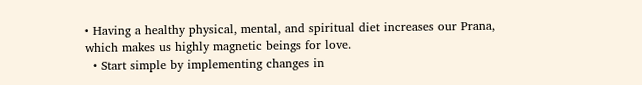• Having a healthy physical, mental, and spiritual diet increases our Prana, which makes us highly magnetic beings for love.
  • Start simple by implementing changes in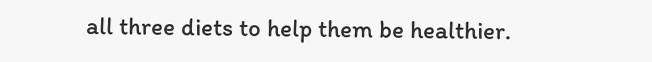all three diets to help them be healthier.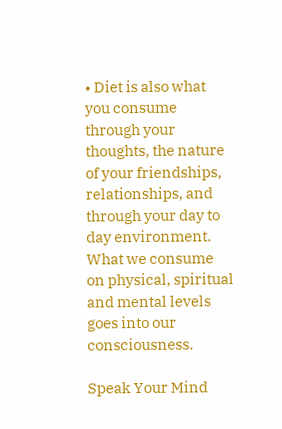• Diet is also what you consume through your thoughts, the nature of your friendships, relationships, and through your day to day environment. What we consume on physical, spiritual and mental levels goes into our consciousness.

Speak Your Mind